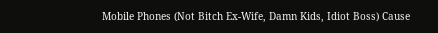Mobile Phones (Not Bitch Ex-Wife, Damn Kids, Idiot Boss) Cause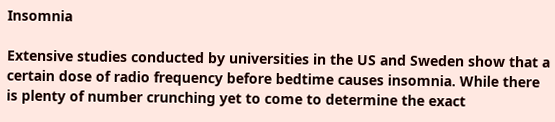Insomnia

Extensive studies conducted by universities in the US and Sweden show that a certain dose of radio frequency before bedtime causes insomnia. While there is plenty of number crunching yet to come to determine the exact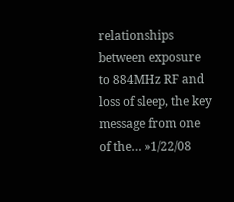relationships between exposure to 884MHz RF and loss of sleep, the key message from one of the… »1/22/08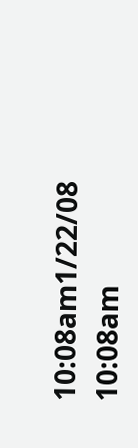10:08am1/22/08 10:08am